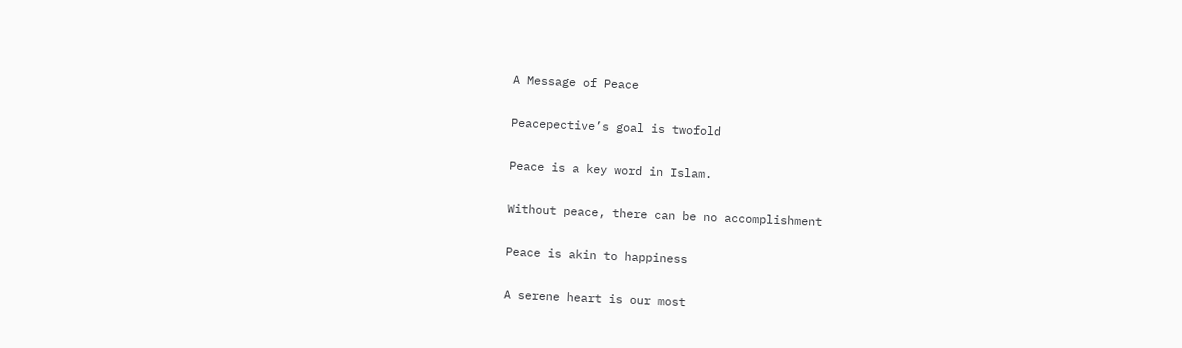A Message of Peace

Peacepective’s goal is twofold

Peace is a key word in Islam.

Without peace, there can be no accomplishment

Peace is akin to happiness

A serene heart is our most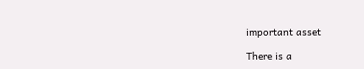important asset

There is a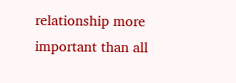relationship more important than all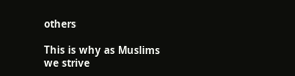others

This is why as Muslims we strive